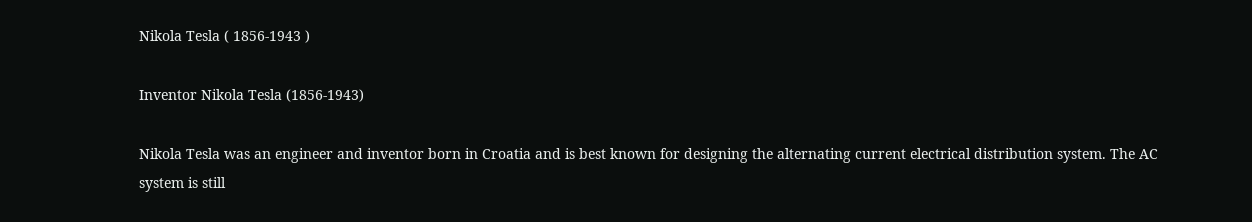Nikola Tesla ( 1856-1943 )

Inventor Nikola Tesla (1856-1943)

Nikola Tesla was an engineer and inventor born in Croatia and is best known for designing the alternating current electrical distribution system. The AC system is still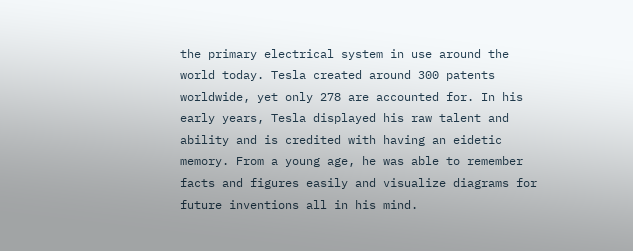the primary electrical system in use around the world today. Tesla created around 300 patents worldwide, yet only 278 are accounted for. In his early years, Tesla displayed his raw talent and ability and is credited with having an eidetic memory. From a young age, he was able to remember facts and figures easily and visualize diagrams for future inventions all in his mind.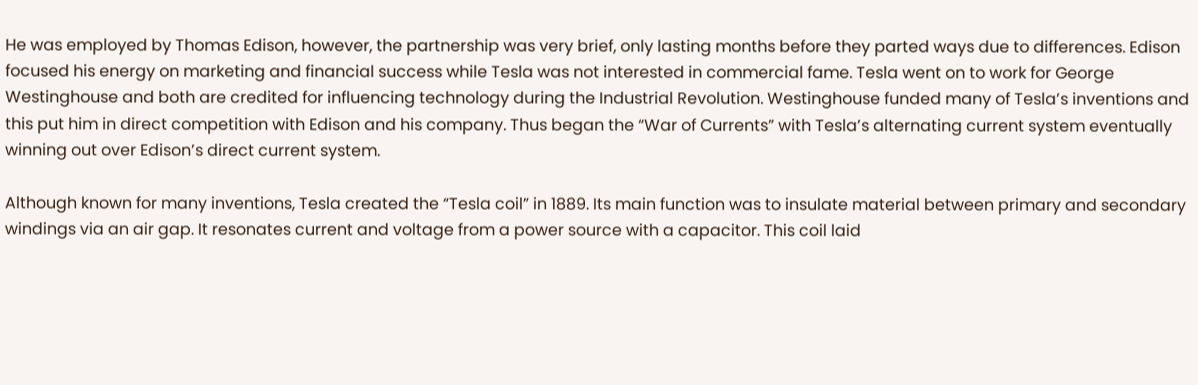He was employed by Thomas Edison, however, the partnership was very brief, only lasting months before they parted ways due to differences. Edison focused his energy on marketing and financial success while Tesla was not interested in commercial fame. Tesla went on to work for George Westinghouse and both are credited for influencing technology during the Industrial Revolution. Westinghouse funded many of Tesla’s inventions and this put him in direct competition with Edison and his company. Thus began the “War of Currents” with Tesla’s alternating current system eventually winning out over Edison’s direct current system.

Although known for many inventions, Tesla created the “Tesla coil” in 1889. Its main function was to insulate material between primary and secondary windings via an air gap. It resonates current and voltage from a power source with a capacitor. This coil laid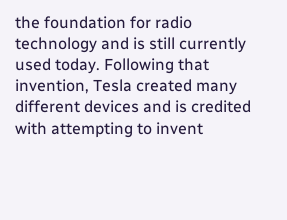the foundation for radio technology and is still currently used today. Following that invention, Tesla created many different devices and is credited with attempting to invent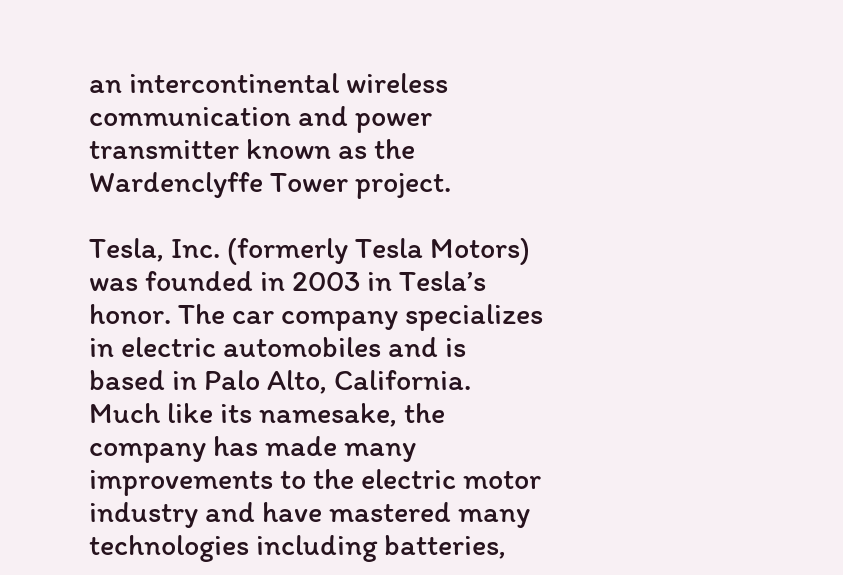an intercontinental wireless communication and power transmitter known as the Wardenclyffe Tower project.

Tesla, Inc. (formerly Tesla Motors) was founded in 2003 in Tesla’s honor. The car company specializes in electric automobiles and is based in Palo Alto, California. Much like its namesake, the company has made many improvements to the electric motor industry and have mastered many technologies including batteries,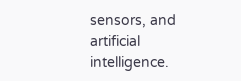sensors, and artificial intelligence.